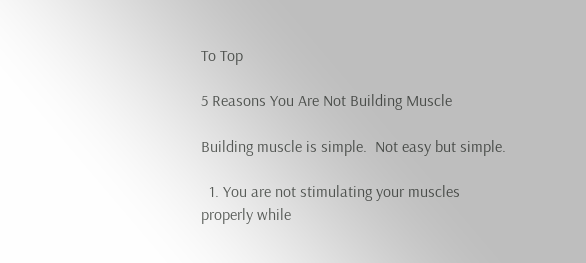To Top

5 Reasons You Are Not Building Muscle

Building muscle is simple.  Not easy but simple.

  1. You are not stimulating your muscles properly while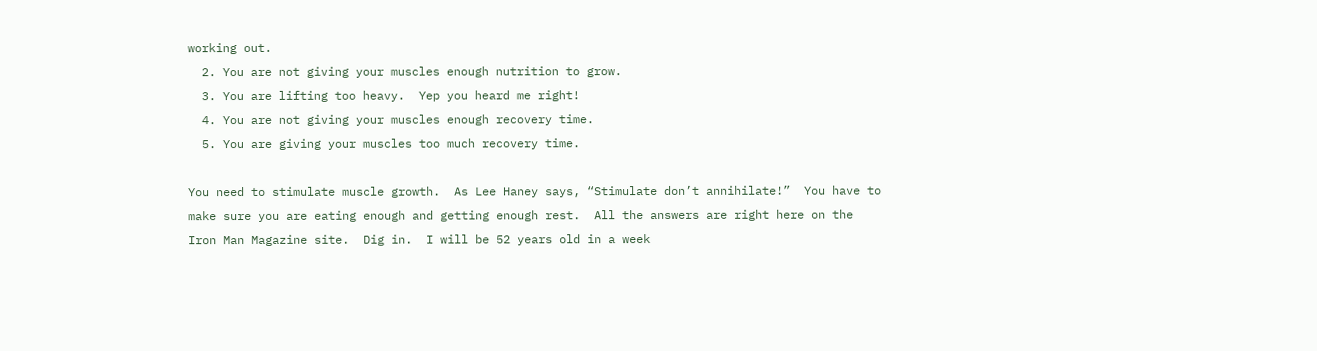working out.
  2. You are not giving your muscles enough nutrition to grow.
  3. You are lifting too heavy.  Yep you heard me right!
  4. You are not giving your muscles enough recovery time.
  5. You are giving your muscles too much recovery time.

You need to stimulate muscle growth.  As Lee Haney says, “Stimulate don’t annihilate!”  You have to make sure you are eating enough and getting enough rest.  All the answers are right here on the Iron Man Magazine site.  Dig in.  I will be 52 years old in a week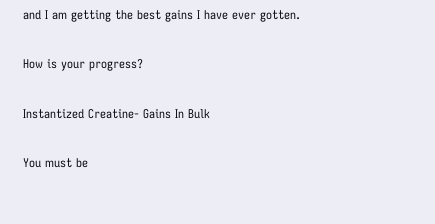and I am getting the best gains I have ever gotten.

How is your progress?

Instantized Creatine- Gains In Bulk

You must be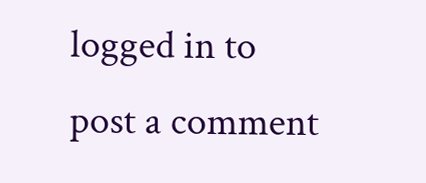logged in to post a comment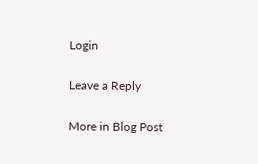Login

Leave a Reply

More in Blog Post